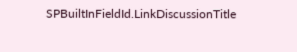SPBuiltInFieldId.LinkDiscussionTitle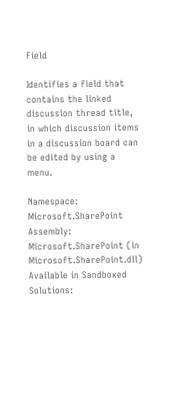Field

Identifies a field that contains the linked discussion thread title, in which discussion items in a discussion board can be edited by using a menu.

Namespace:  Microsoft.SharePoint
Assembly:  Microsoft.SharePoint (in Microsoft.SharePoint.dll)
Available in Sandboxed Solutions: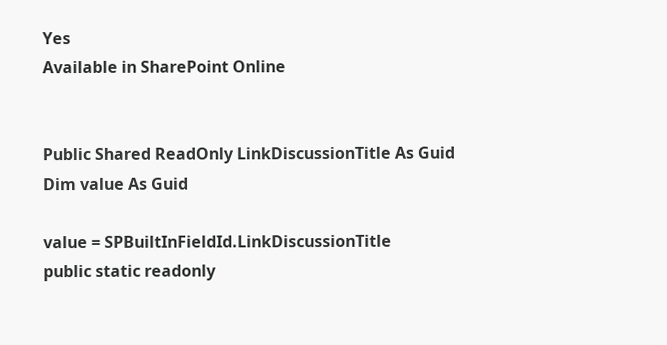Yes
Available in SharePoint Online


Public Shared ReadOnly LinkDiscussionTitle As Guid
Dim value As Guid

value = SPBuiltInFieldId.LinkDiscussionTitle
public static readonly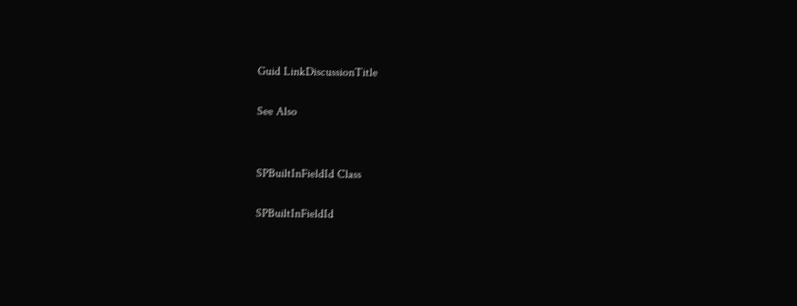Guid LinkDiscussionTitle

See Also


SPBuiltInFieldId Class

SPBuiltInFieldId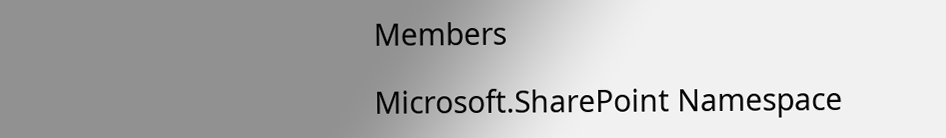Members

Microsoft.SharePoint Namespace